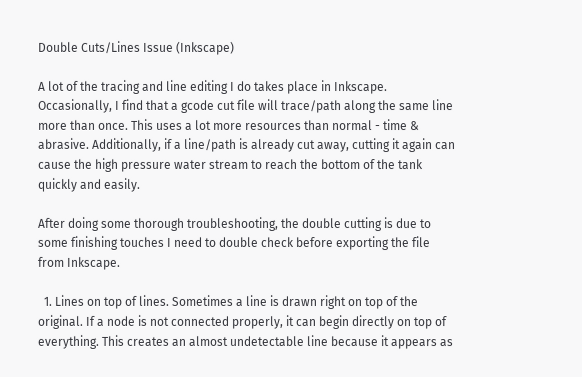Double Cuts/Lines Issue (Inkscape)

A lot of the tracing and line editing I do takes place in Inkscape. Occasionally, I find that a gcode cut file will trace/path along the same line more than once. This uses a lot more resources than normal - time & abrasive. Additionally, if a line/path is already cut away, cutting it again can cause the high pressure water stream to reach the bottom of the tank quickly and easily.

After doing some thorough troubleshooting, the double cutting is due to some finishing touches I need to double check before exporting the file from Inkscape.

  1. Lines on top of lines. Sometimes a line is drawn right on top of the original. If a node is not connected properly, it can begin directly on top of everything. This creates an almost undetectable line because it appears as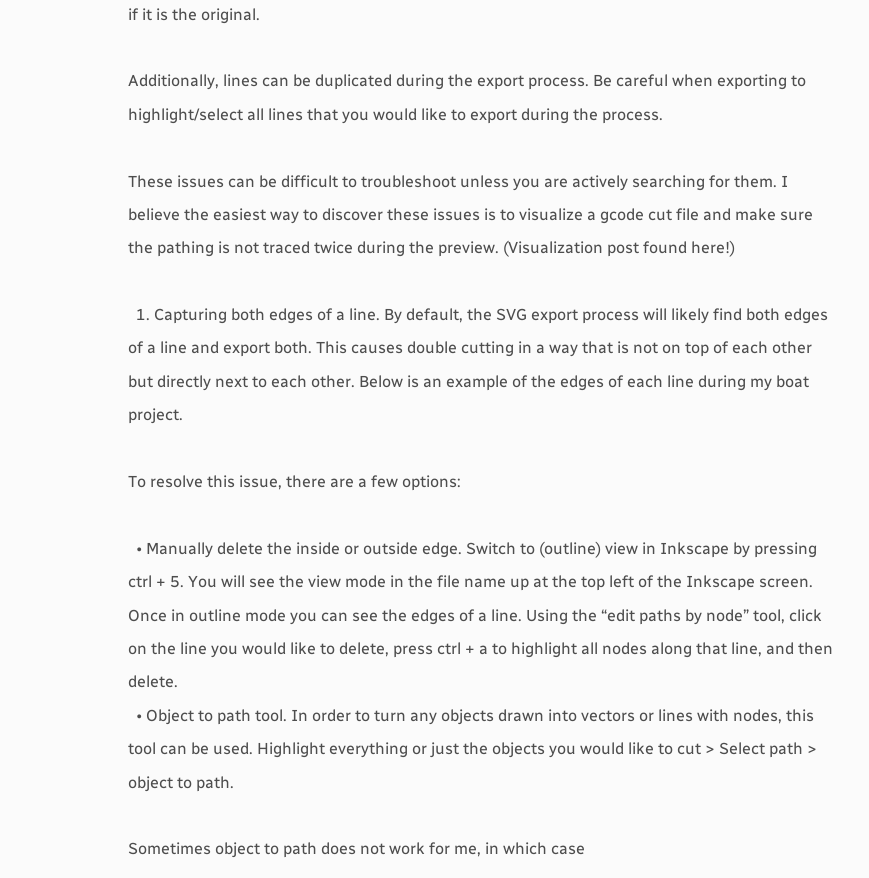if it is the original.

Additionally, lines can be duplicated during the export process. Be careful when exporting to highlight/select all lines that you would like to export during the process.

These issues can be difficult to troubleshoot unless you are actively searching for them. I believe the easiest way to discover these issues is to visualize a gcode cut file and make sure the pathing is not traced twice during the preview. (Visualization post found here!)

  1. Capturing both edges of a line. By default, the SVG export process will likely find both edges of a line and export both. This causes double cutting in a way that is not on top of each other but directly next to each other. Below is an example of the edges of each line during my boat project.

To resolve this issue, there are a few options:

  • Manually delete the inside or outside edge. Switch to (outline) view in Inkscape by pressing ctrl + 5. You will see the view mode in the file name up at the top left of the Inkscape screen. Once in outline mode you can see the edges of a line. Using the “edit paths by node” tool, click on the line you would like to delete, press ctrl + a to highlight all nodes along that line, and then delete.
  • Object to path tool. In order to turn any objects drawn into vectors or lines with nodes, this tool can be used. Highlight everything or just the objects you would like to cut > Select path > object to path.

Sometimes object to path does not work for me, in which case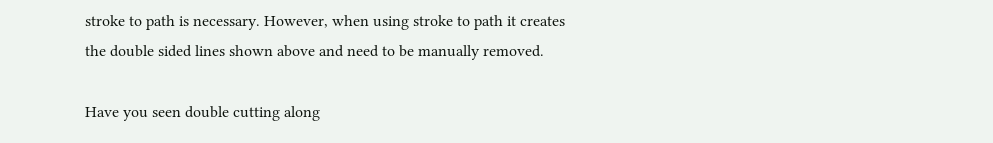stroke to path is necessary. However, when using stroke to path it creates the double sided lines shown above and need to be manually removed.

Have you seen double cutting along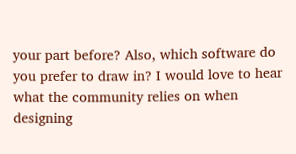your part before? Also, which software do you prefer to draw in? I would love to hear what the community relies on when designing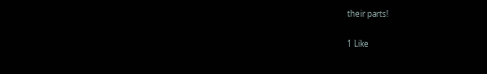their parts!

1 Like